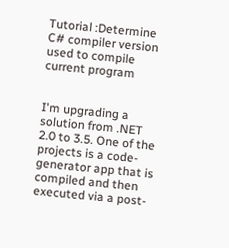Tutorial :Determine C# compiler version used to compile current program


I'm upgrading a solution from .NET 2.0 to 3.5. One of the projects is a code-generator app that is compiled and then executed via a post-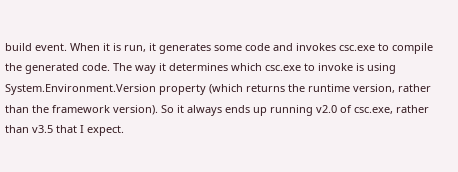build event. When it is run, it generates some code and invokes csc.exe to compile the generated code. The way it determines which csc.exe to invoke is using System.Environment.Version property (which returns the runtime version, rather than the framework version). So it always ends up running v2.0 of csc.exe, rather than v3.5 that I expect.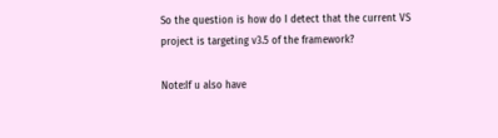So the question is how do I detect that the current VS project is targeting v3.5 of the framework?

Note:If u also have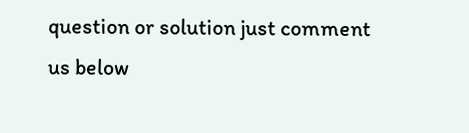question or solution just comment us below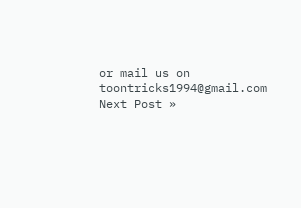or mail us on toontricks1994@gmail.com
Next Post »